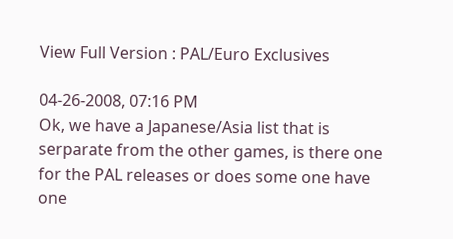View Full Version : PAL/Euro Exclusives

04-26-2008, 07:16 PM
Ok, we have a Japanese/Asia list that is serparate from the other games, is there one for the PAL releases or does some one have one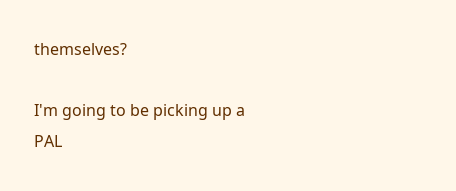themselves?

I'm going to be picking up a PAL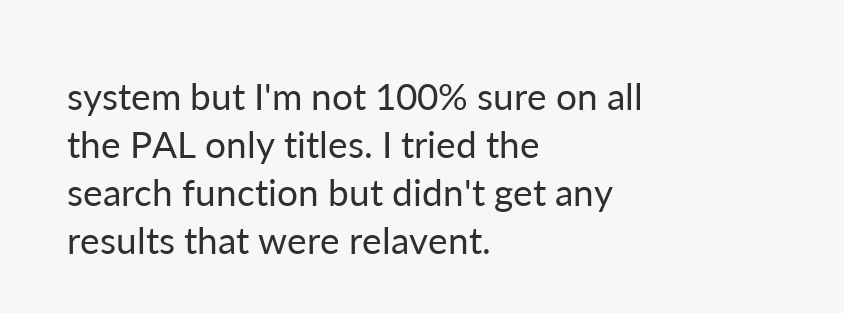system but I'm not 100% sure on all the PAL only titles. I tried the search function but didn't get any results that were relavent.